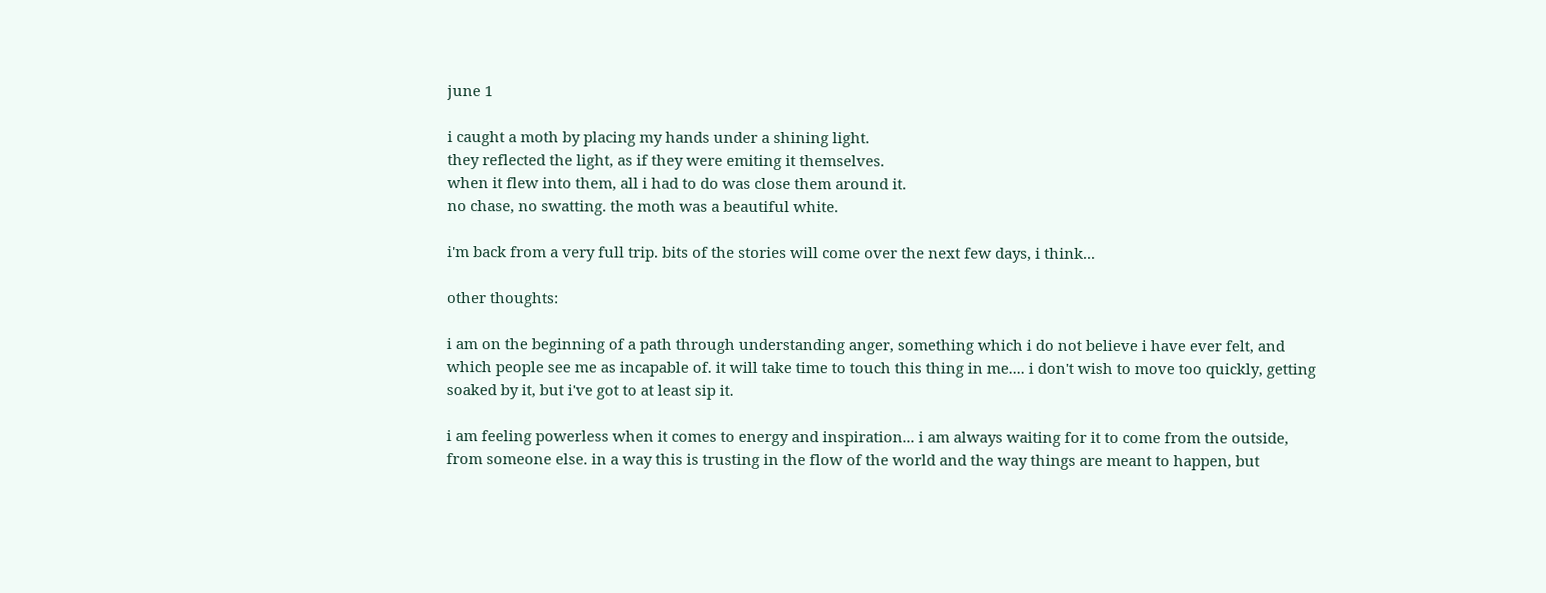june 1

i caught a moth by placing my hands under a shining light.
they reflected the light, as if they were emiting it themselves.
when it flew into them, all i had to do was close them around it.
no chase, no swatting. the moth was a beautiful white.

i'm back from a very full trip. bits of the stories will come over the next few days, i think...

other thoughts:

i am on the beginning of a path through understanding anger, something which i do not believe i have ever felt, and which people see me as incapable of. it will take time to touch this thing in me.... i don't wish to move too quickly, getting soaked by it, but i've got to at least sip it.

i am feeling powerless when it comes to energy and inspiration... i am always waiting for it to come from the outside, from someone else. in a way this is trusting in the flow of the world and the way things are meant to happen, but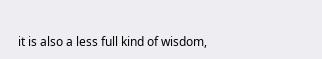it is also a less full kind of wisdom,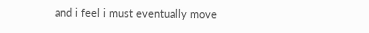and i feel i must eventually move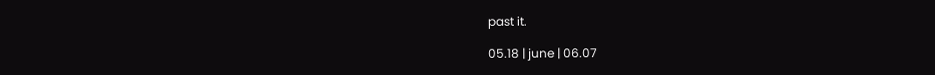past it.

05.18 | june | 06.07